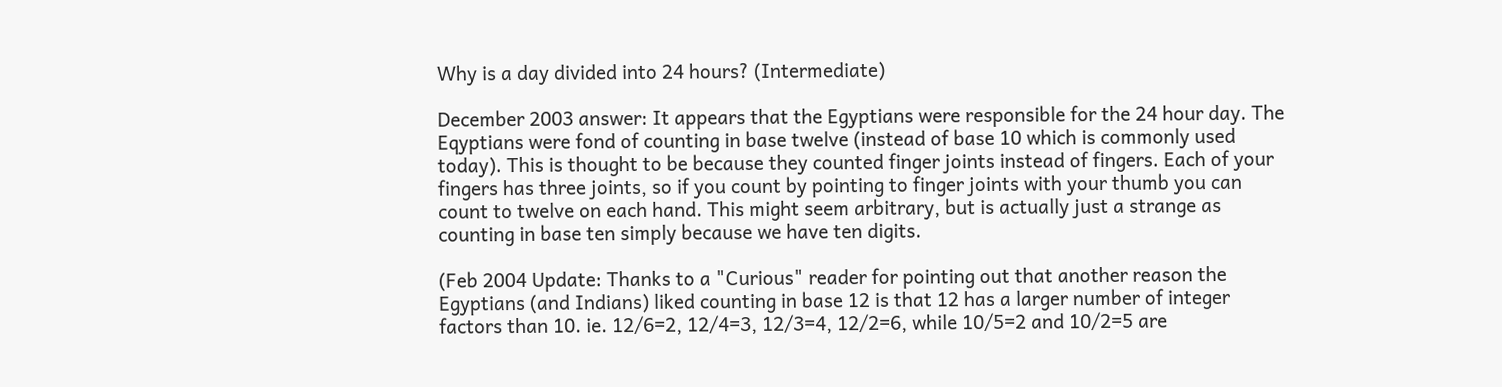Why is a day divided into 24 hours? (Intermediate)

December 2003 answer: It appears that the Egyptians were responsible for the 24 hour day. The Eqyptians were fond of counting in base twelve (instead of base 10 which is commonly used today). This is thought to be because they counted finger joints instead of fingers. Each of your fingers has three joints, so if you count by pointing to finger joints with your thumb you can count to twelve on each hand. This might seem arbitrary, but is actually just a strange as counting in base ten simply because we have ten digits.

(Feb 2004 Update: Thanks to a "Curious" reader for pointing out that another reason the Egyptians (and Indians) liked counting in base 12 is that 12 has a larger number of integer factors than 10. ie. 12/6=2, 12/4=3, 12/3=4, 12/2=6, while 10/5=2 and 10/2=5 are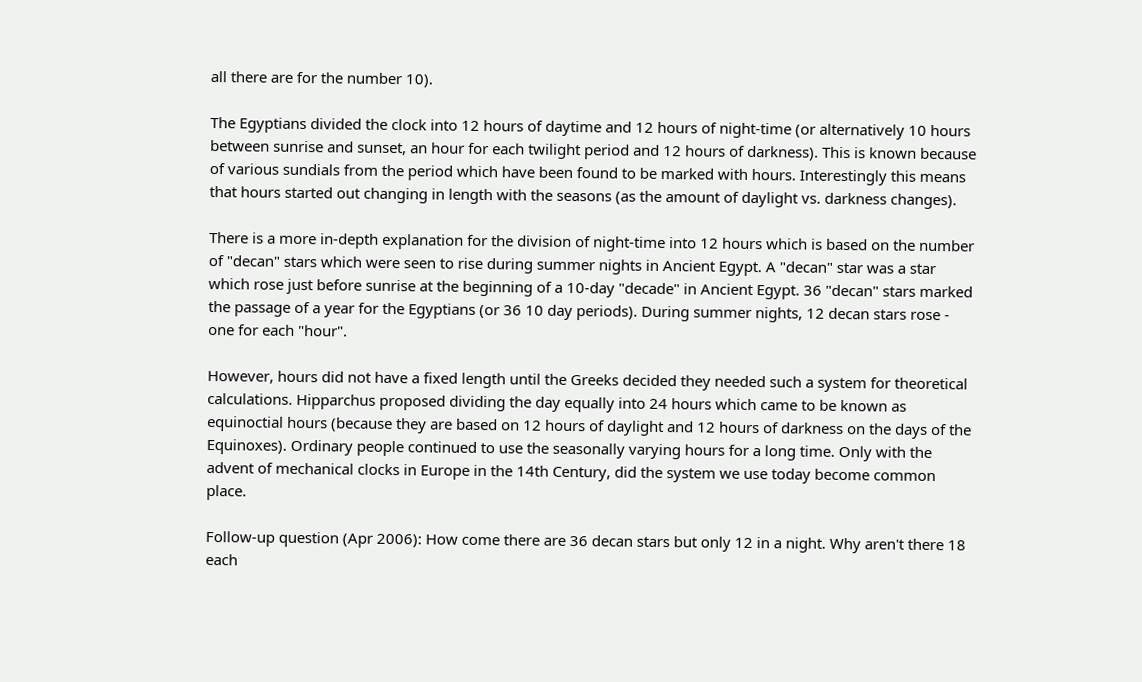all there are for the number 10).

The Egyptians divided the clock into 12 hours of daytime and 12 hours of night-time (or alternatively 10 hours between sunrise and sunset, an hour for each twilight period and 12 hours of darkness). This is known because of various sundials from the period which have been found to be marked with hours. Interestingly this means that hours started out changing in length with the seasons (as the amount of daylight vs. darkness changes).

There is a more in-depth explanation for the division of night-time into 12 hours which is based on the number of "decan" stars which were seen to rise during summer nights in Ancient Egypt. A "decan" star was a star which rose just before sunrise at the beginning of a 10-day "decade" in Ancient Egypt. 36 "decan" stars marked the passage of a year for the Egyptians (or 36 10 day periods). During summer nights, 12 decan stars rose - one for each "hour".

However, hours did not have a fixed length until the Greeks decided they needed such a system for theoretical calculations. Hipparchus proposed dividing the day equally into 24 hours which came to be known as equinoctial hours (because they are based on 12 hours of daylight and 12 hours of darkness on the days of the Equinoxes). Ordinary people continued to use the seasonally varying hours for a long time. Only with the advent of mechanical clocks in Europe in the 14th Century, did the system we use today become common place.

Follow-up question (Apr 2006): How come there are 36 decan stars but only 12 in a night. Why aren't there 18 each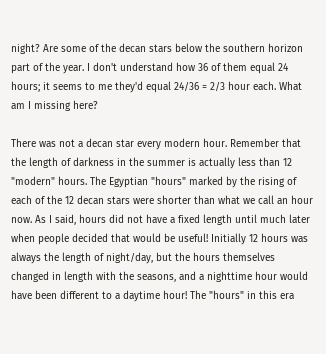night? Are some of the decan stars below the southern horizon part of the year. I don't understand how 36 of them equal 24 hours; it seems to me they'd equal 24/36 = 2/3 hour each. What am I missing here?

There was not a decan star every modern hour. Remember that the length of darkness in the summer is actually less than 12 "modern" hours. The Egyptian "hours" marked by the rising of each of the 12 decan stars were shorter than what we call an hour now. As I said, hours did not have a fixed length until much later when people decided that would be useful! Initially 12 hours was always the length of night/day, but the hours themselves changed in length with the seasons, and a nighttime hour would have been different to a daytime hour! The "hours" in this era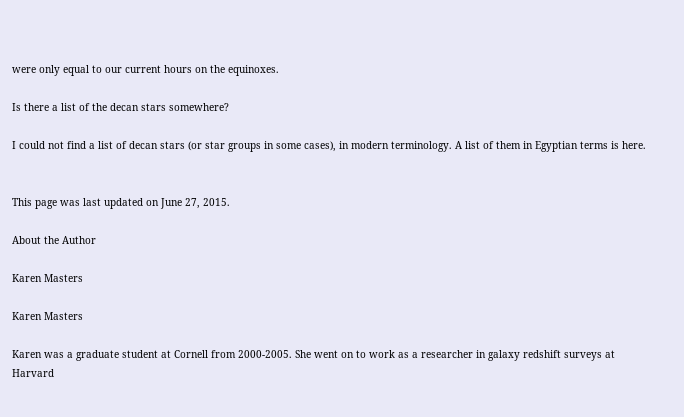were only equal to our current hours on the equinoxes.

Is there a list of the decan stars somewhere?

I could not find a list of decan stars (or star groups in some cases), in modern terminology. A list of them in Egyptian terms is here.


This page was last updated on June 27, 2015.

About the Author

Karen Masters

Karen Masters

Karen was a graduate student at Cornell from 2000-2005. She went on to work as a researcher in galaxy redshift surveys at Harvard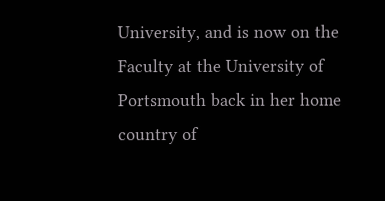University, and is now on the Faculty at the University of Portsmouth back in her home country of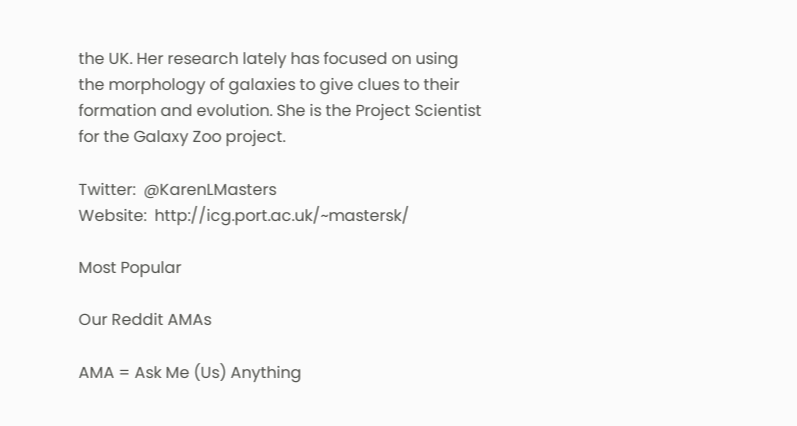the UK. Her research lately has focused on using the morphology of galaxies to give clues to their formation and evolution. She is the Project Scientist for the Galaxy Zoo project.

Twitter:  @KarenLMasters
Website:  http://icg.port.ac.uk/~mastersk/

Most Popular

Our Reddit AMAs

AMA = Ask Me (Us) Anything